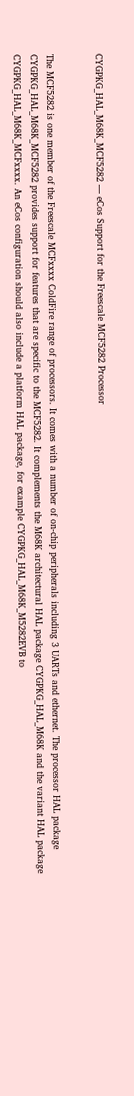CYGPKG_HAL_M68K_MCF5282 — eCos Support for the Freescale MCF5282 Processor


The MCF5282 is one member of the Freescale MCFxxxx ColdFire range of processors. It comes with a number of on-chip peripherals including 3 UARTs and ethernet. The processor HAL package CYGPKG_HAL_M68K_MCF5282 provides support for features that are specific to the MCF5282. It complements the M68K architectural HAL package CYGPKG_HAL_M68K and the variant HAL package CYGPKG_HAL_M68K_MCFxxxx. An eCos configuration should also include a platform HAL package, for example CYGPKG_HAL_M68K_M5282EVB to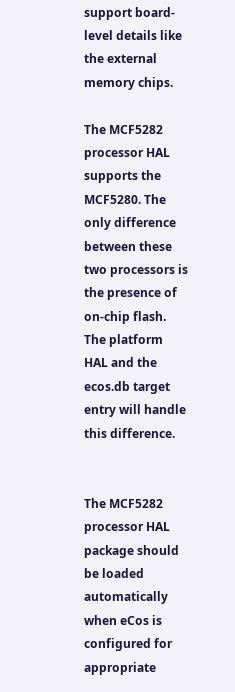support board-level details like the external memory chips.

The MCF5282 processor HAL supports the MCF5280. The only difference between these two processors is the presence of on-chip flash. The platform HAL and the ecos.db target entry will handle this difference.


The MCF5282 processor HAL package should be loaded automatically when eCos is configured for appropriate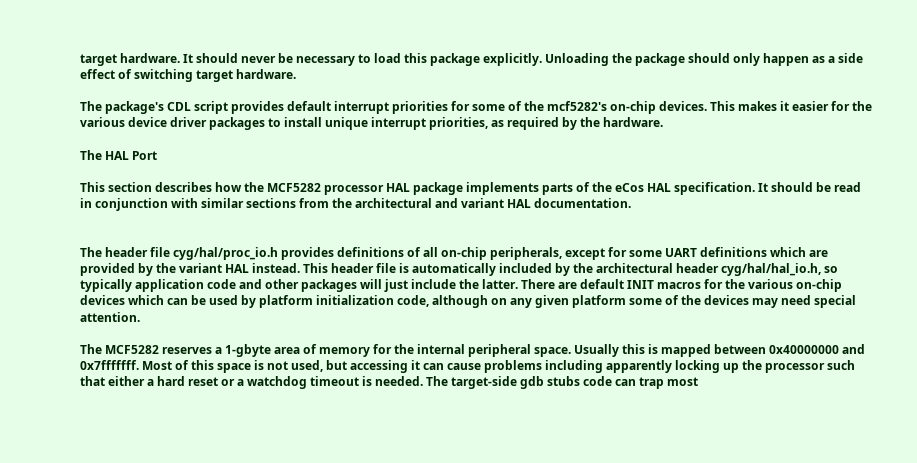target hardware. It should never be necessary to load this package explicitly. Unloading the package should only happen as a side effect of switching target hardware.

The package's CDL script provides default interrupt priorities for some of the mcf5282's on-chip devices. This makes it easier for the various device driver packages to install unique interrupt priorities, as required by the hardware.

The HAL Port

This section describes how the MCF5282 processor HAL package implements parts of the eCos HAL specification. It should be read in conjunction with similar sections from the architectural and variant HAL documentation.


The header file cyg/hal/proc_io.h provides definitions of all on-chip peripherals, except for some UART definitions which are provided by the variant HAL instead. This header file is automatically included by the architectural header cyg/hal/hal_io.h, so typically application code and other packages will just include the latter. There are default INIT macros for the various on-chip devices which can be used by platform initialization code, although on any given platform some of the devices may need special attention.

The MCF5282 reserves a 1-gbyte area of memory for the internal peripheral space. Usually this is mapped between 0x40000000 and 0x7fffffff. Most of this space is not used, but accessing it can cause problems including apparently locking up the processor such that either a hard reset or a watchdog timeout is needed. The target-side gdb stubs code can trap most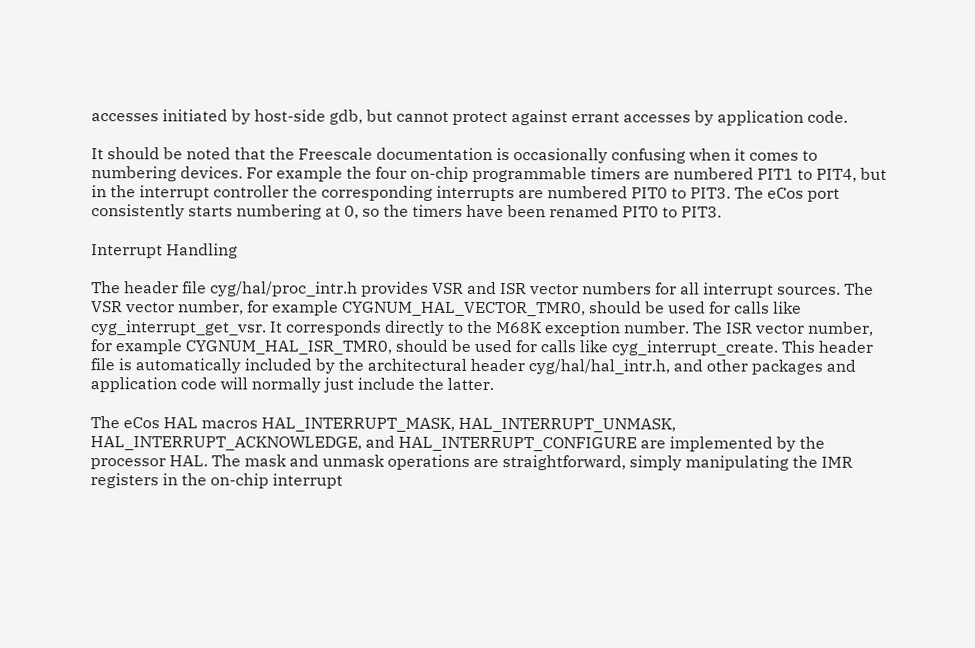accesses initiated by host-side gdb, but cannot protect against errant accesses by application code.

It should be noted that the Freescale documentation is occasionally confusing when it comes to numbering devices. For example the four on-chip programmable timers are numbered PIT1 to PIT4, but in the interrupt controller the corresponding interrupts are numbered PIT0 to PIT3. The eCos port consistently starts numbering at 0, so the timers have been renamed PIT0 to PIT3.

Interrupt Handling

The header file cyg/hal/proc_intr.h provides VSR and ISR vector numbers for all interrupt sources. The VSR vector number, for example CYGNUM_HAL_VECTOR_TMR0, should be used for calls like cyg_interrupt_get_vsr. It corresponds directly to the M68K exception number. The ISR vector number, for example CYGNUM_HAL_ISR_TMR0, should be used for calls like cyg_interrupt_create. This header file is automatically included by the architectural header cyg/hal/hal_intr.h, and other packages and application code will normally just include the latter.

The eCos HAL macros HAL_INTERRUPT_MASK, HAL_INTERRUPT_UNMASK, HAL_INTERRUPT_ACKNOWLEDGE, and HAL_INTERRUPT_CONFIGURE are implemented by the processor HAL. The mask and unmask operations are straightforward, simply manipulating the IMR registers in the on-chip interrupt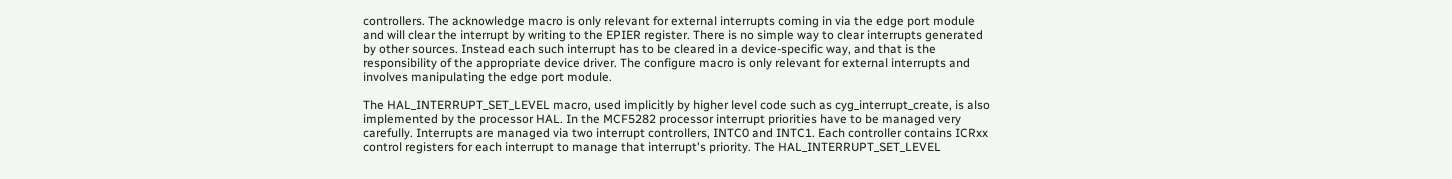controllers. The acknowledge macro is only relevant for external interrupts coming in via the edge port module and will clear the interrupt by writing to the EPIER register. There is no simple way to clear interrupts generated by other sources. Instead each such interrupt has to be cleared in a device-specific way, and that is the responsibility of the appropriate device driver. The configure macro is only relevant for external interrupts and involves manipulating the edge port module.

The HAL_INTERRUPT_SET_LEVEL macro, used implicitly by higher level code such as cyg_interrupt_create, is also implemented by the processor HAL. In the MCF5282 processor interrupt priorities have to be managed very carefully. Interrupts are managed via two interrupt controllers, INTC0 and INTC1. Each controller contains ICRxx control registers for each interrupt to manage that interrupt's priority. The HAL_INTERRUPT_SET_LEVEL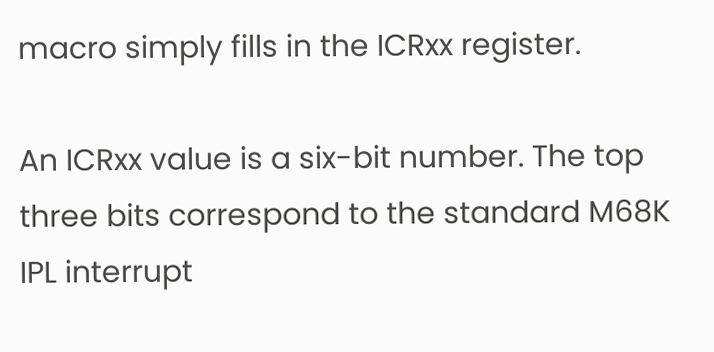macro simply fills in the ICRxx register.

An ICRxx value is a six-bit number. The top three bits correspond to the standard M68K IPL interrupt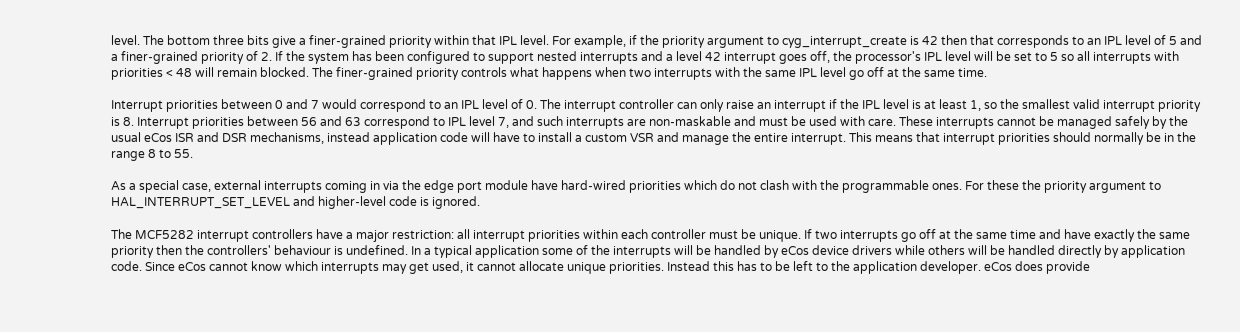level. The bottom three bits give a finer-grained priority within that IPL level. For example, if the priority argument to cyg_interrupt_create is 42 then that corresponds to an IPL level of 5 and a finer-grained priority of 2. If the system has been configured to support nested interrupts and a level 42 interrupt goes off, the processor's IPL level will be set to 5 so all interrupts with priorities < 48 will remain blocked. The finer-grained priority controls what happens when two interrupts with the same IPL level go off at the same time.

Interrupt priorities between 0 and 7 would correspond to an IPL level of 0. The interrupt controller can only raise an interrupt if the IPL level is at least 1, so the smallest valid interrupt priority is 8. Interrupt priorities between 56 and 63 correspond to IPL level 7, and such interrupts are non-maskable and must be used with care. These interrupts cannot be managed safely by the usual eCos ISR and DSR mechanisms, instead application code will have to install a custom VSR and manage the entire interrupt. This means that interrupt priorities should normally be in the range 8 to 55.

As a special case, external interrupts coming in via the edge port module have hard-wired priorities which do not clash with the programmable ones. For these the priority argument to HAL_INTERRUPT_SET_LEVEL and higher-level code is ignored.

The MCF5282 interrupt controllers have a major restriction: all interrupt priorities within each controller must be unique. If two interrupts go off at the same time and have exactly the same priority then the controllers' behaviour is undefined. In a typical application some of the interrupts will be handled by eCos device drivers while others will be handled directly by application code. Since eCos cannot know which interrupts may get used, it cannot allocate unique priorities. Instead this has to be left to the application developer. eCos does provide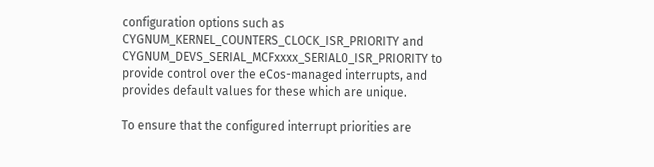configuration options such as CYGNUM_KERNEL_COUNTERS_CLOCK_ISR_PRIORITY and CYGNUM_DEVS_SERIAL_MCFxxxx_SERIAL0_ISR_PRIORITY to provide control over the eCos-managed interrupts, and provides default values for these which are unique.

To ensure that the configured interrupt priorities are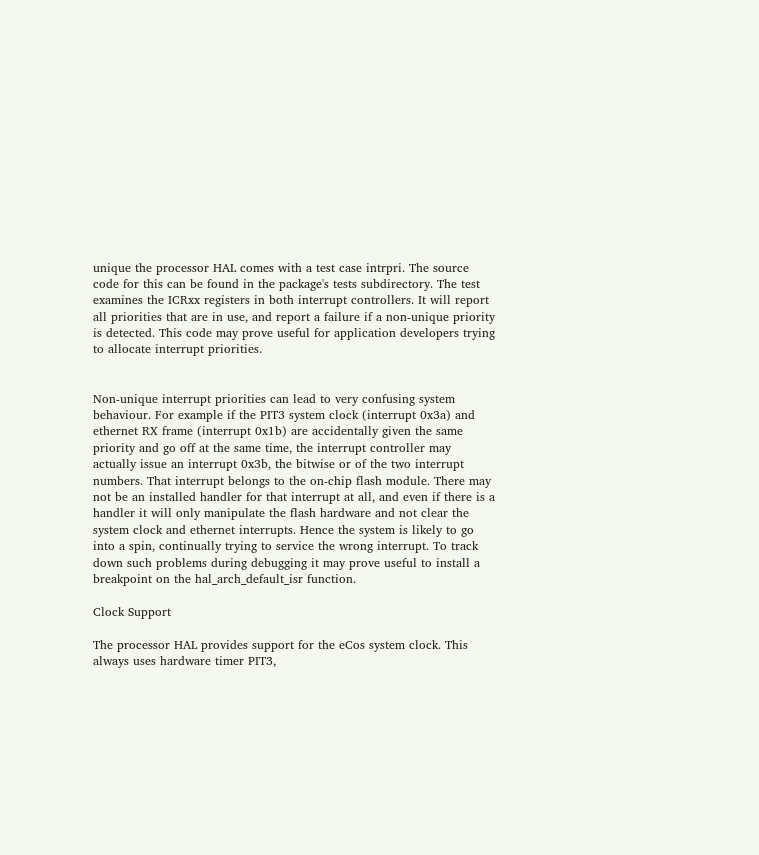unique the processor HAL comes with a test case intrpri. The source code for this can be found in the package's tests subdirectory. The test examines the ICRxx registers in both interrupt controllers. It will report all priorities that are in use, and report a failure if a non-unique priority is detected. This code may prove useful for application developers trying to allocate interrupt priorities.


Non-unique interrupt priorities can lead to very confusing system behaviour. For example if the PIT3 system clock (interrupt 0x3a) and ethernet RX frame (interrupt 0x1b) are accidentally given the same priority and go off at the same time, the interrupt controller may actually issue an interrupt 0x3b, the bitwise or of the two interrupt numbers. That interrupt belongs to the on-chip flash module. There may not be an installed handler for that interrupt at all, and even if there is a handler it will only manipulate the flash hardware and not clear the system clock and ethernet interrupts. Hence the system is likely to go into a spin, continually trying to service the wrong interrupt. To track down such problems during debugging it may prove useful to install a breakpoint on the hal_arch_default_isr function.

Clock Support

The processor HAL provides support for the eCos system clock. This always uses hardware timer PIT3,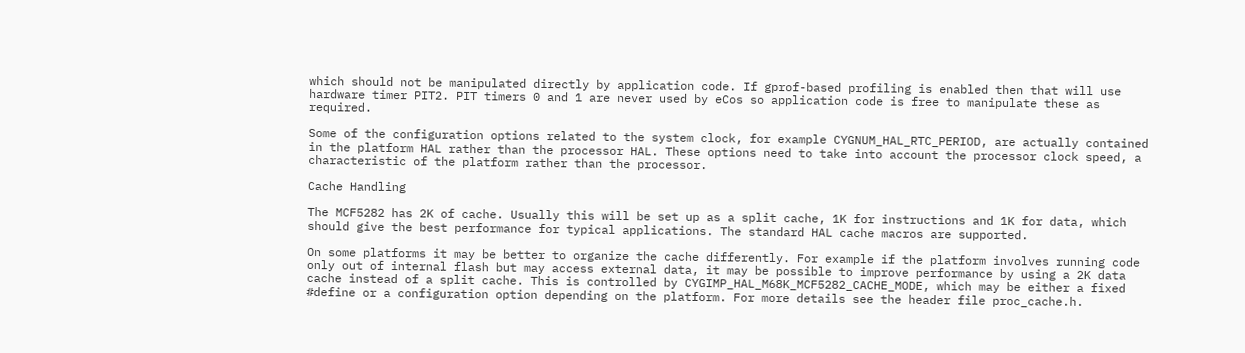which should not be manipulated directly by application code. If gprof-based profiling is enabled then that will use hardware timer PIT2. PIT timers 0 and 1 are never used by eCos so application code is free to manipulate these as required.

Some of the configuration options related to the system clock, for example CYGNUM_HAL_RTC_PERIOD, are actually contained in the platform HAL rather than the processor HAL. These options need to take into account the processor clock speed, a characteristic of the platform rather than the processor.

Cache Handling

The MCF5282 has 2K of cache. Usually this will be set up as a split cache, 1K for instructions and 1K for data, which should give the best performance for typical applications. The standard HAL cache macros are supported.

On some platforms it may be better to organize the cache differently. For example if the platform involves running code only out of internal flash but may access external data, it may be possible to improve performance by using a 2K data cache instead of a split cache. This is controlled by CYGIMP_HAL_M68K_MCF5282_CACHE_MODE, which may be either a fixed #define or a configuration option depending on the platform. For more details see the header file proc_cache.h.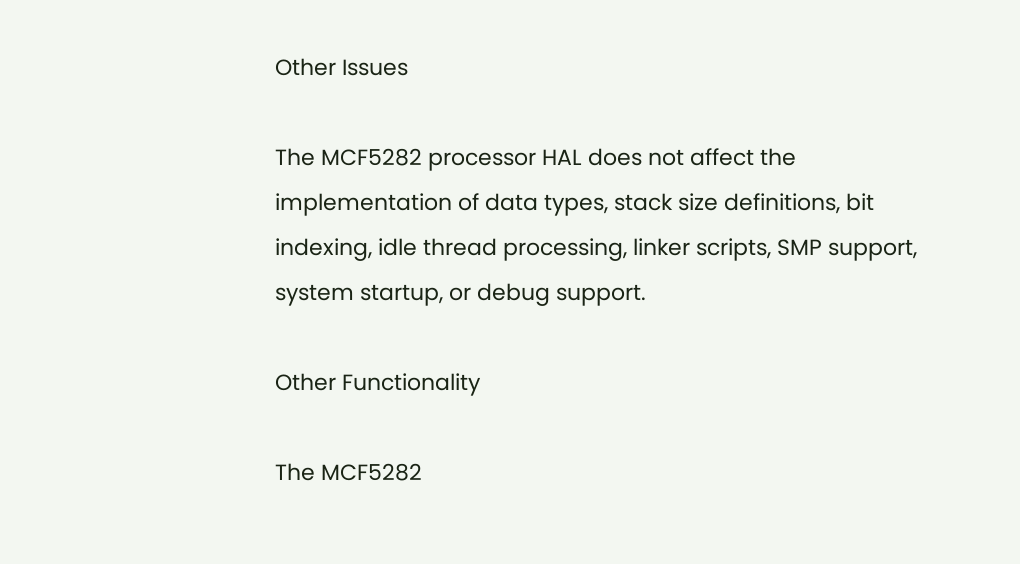Other Issues

The MCF5282 processor HAL does not affect the implementation of data types, stack size definitions, bit indexing, idle thread processing, linker scripts, SMP support, system startup, or debug support.

Other Functionality

The MCF5282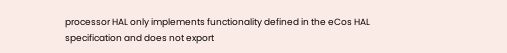processor HAL only implements functionality defined in the eCos HAL specification and does not export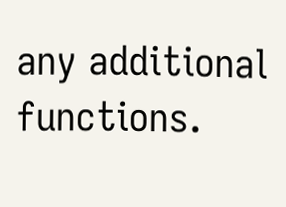any additional functions.